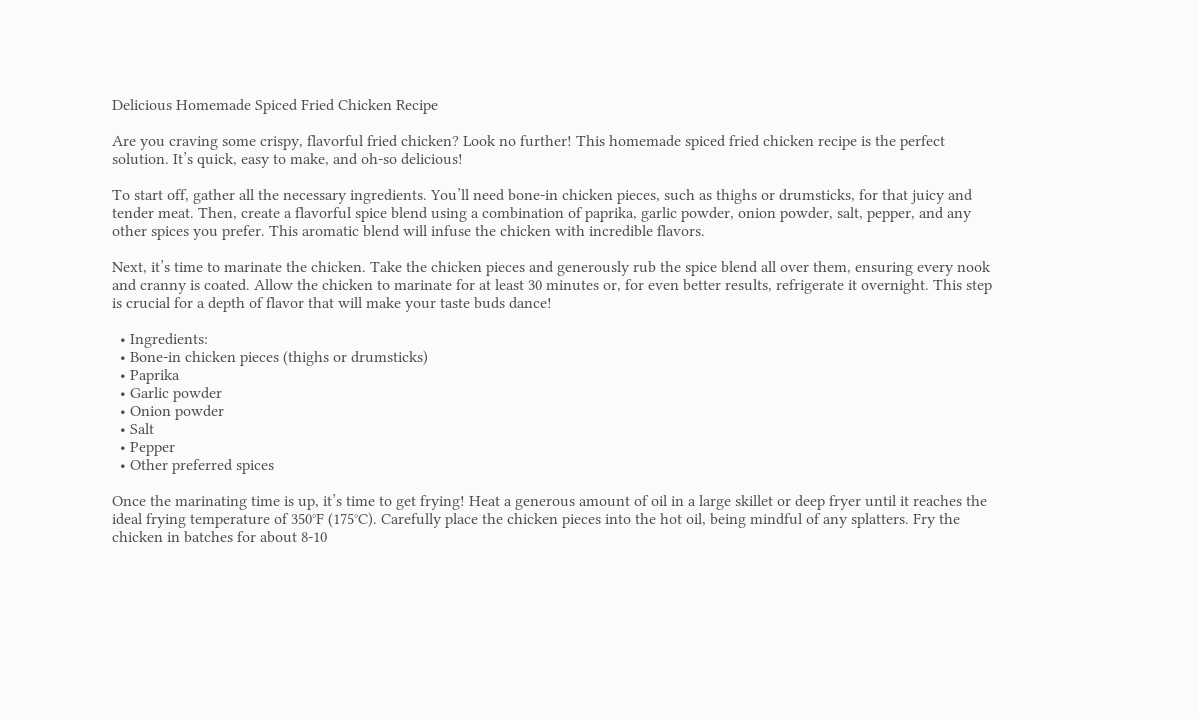Delicious Homemade Spiced Fried Chicken Recipe

Are you craving some crispy, flavorful fried chicken? Look no further! This homemade spiced fried chicken recipe is the perfect solution. It’s quick, easy to make, and oh-so delicious!

To start off, gather all the necessary ingredients. You’ll need bone-in chicken pieces, such as thighs or drumsticks, for that juicy and tender meat. Then, create a flavorful spice blend using a combination of paprika, garlic powder, onion powder, salt, pepper, and any other spices you prefer. This aromatic blend will infuse the chicken with incredible flavors.

Next, it’s time to marinate the chicken. Take the chicken pieces and generously rub the spice blend all over them, ensuring every nook and cranny is coated. Allow the chicken to marinate for at least 30 minutes or, for even better results, refrigerate it overnight. This step is crucial for a depth of flavor that will make your taste buds dance!

  • Ingredients:
  • Bone-in chicken pieces (thighs or drumsticks)
  • Paprika
  • Garlic powder
  • Onion powder
  • Salt
  • Pepper
  • Other preferred spices

Once the marinating time is up, it’s time to get frying! Heat a generous amount of oil in a large skillet or deep fryer until it reaches the ideal frying temperature of 350°F (175°C). Carefully place the chicken pieces into the hot oil, being mindful of any splatters. Fry the chicken in batches for about 8-10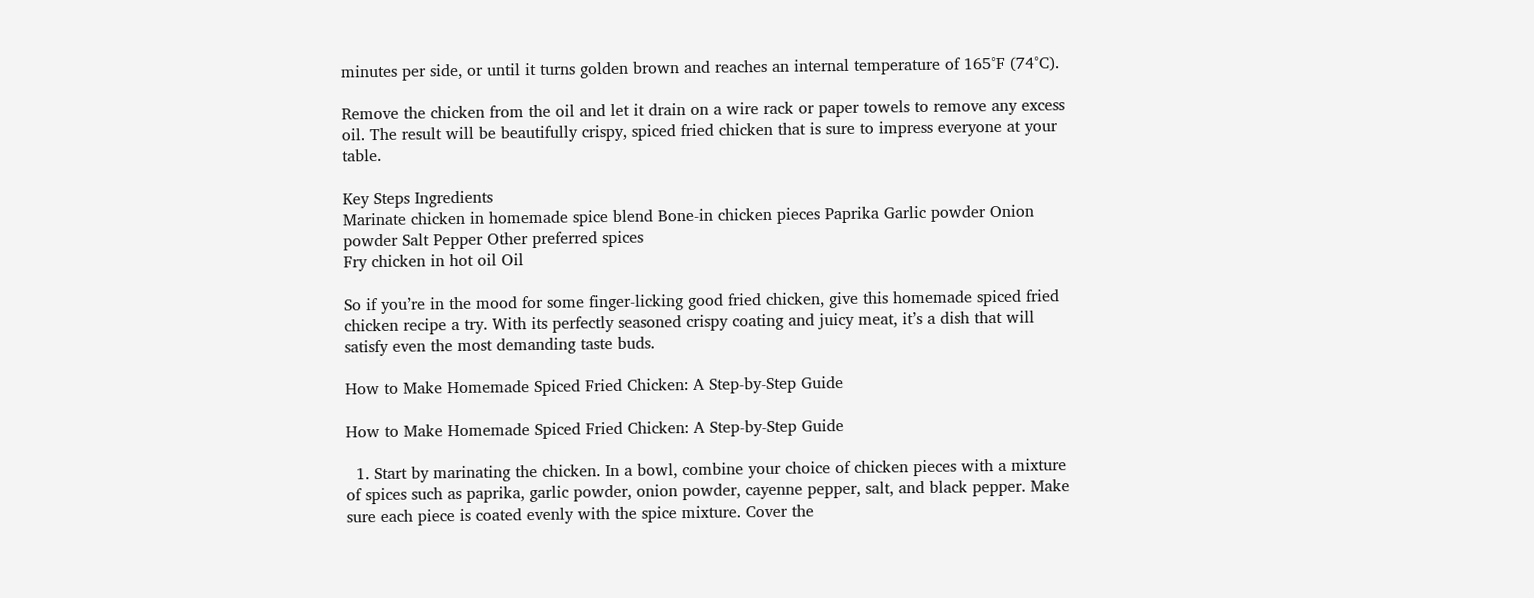minutes per side, or until it turns golden brown and reaches an internal temperature of 165°F (74°C).

Remove the chicken from the oil and let it drain on a wire rack or paper towels to remove any excess oil. The result will be beautifully crispy, spiced fried chicken that is sure to impress everyone at your table.

Key Steps Ingredients
Marinate chicken in homemade spice blend Bone-in chicken pieces Paprika Garlic powder Onion powder Salt Pepper Other preferred spices
Fry chicken in hot oil Oil

So if you’re in the mood for some finger-licking good fried chicken, give this homemade spiced fried chicken recipe a try. With its perfectly seasoned crispy coating and juicy meat, it’s a dish that will satisfy even the most demanding taste buds.

How to Make Homemade Spiced Fried Chicken: A Step-by-Step Guide

How to Make Homemade Spiced Fried Chicken: A Step-by-Step Guide

  1. Start by marinating the chicken. In a bowl, combine your choice of chicken pieces with a mixture of spices such as paprika, garlic powder, onion powder, cayenne pepper, salt, and black pepper. Make sure each piece is coated evenly with the spice mixture. Cover the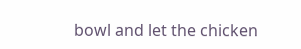bowl and let the chicken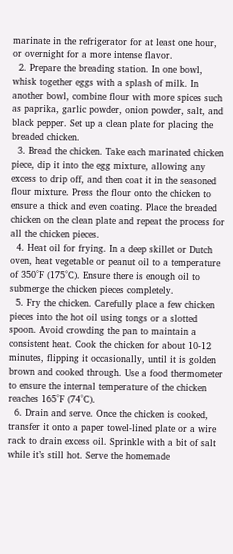marinate in the refrigerator for at least one hour, or overnight for a more intense flavor.
  2. Prepare the breading station. In one bowl, whisk together eggs with a splash of milk. In another bowl, combine flour with more spices such as paprika, garlic powder, onion powder, salt, and black pepper. Set up a clean plate for placing the breaded chicken.
  3. Bread the chicken. Take each marinated chicken piece, dip it into the egg mixture, allowing any excess to drip off, and then coat it in the seasoned flour mixture. Press the flour onto the chicken to ensure a thick and even coating. Place the breaded chicken on the clean plate and repeat the process for all the chicken pieces.
  4. Heat oil for frying. In a deep skillet or Dutch oven, heat vegetable or peanut oil to a temperature of 350°F (175°C). Ensure there is enough oil to submerge the chicken pieces completely.
  5. Fry the chicken. Carefully place a few chicken pieces into the hot oil using tongs or a slotted spoon. Avoid crowding the pan to maintain a consistent heat. Cook the chicken for about 10-12 minutes, flipping it occasionally, until it is golden brown and cooked through. Use a food thermometer to ensure the internal temperature of the chicken reaches 165°F (74°C).
  6. Drain and serve. Once the chicken is cooked, transfer it onto a paper towel-lined plate or a wire rack to drain excess oil. Sprinkle with a bit of salt while it’s still hot. Serve the homemade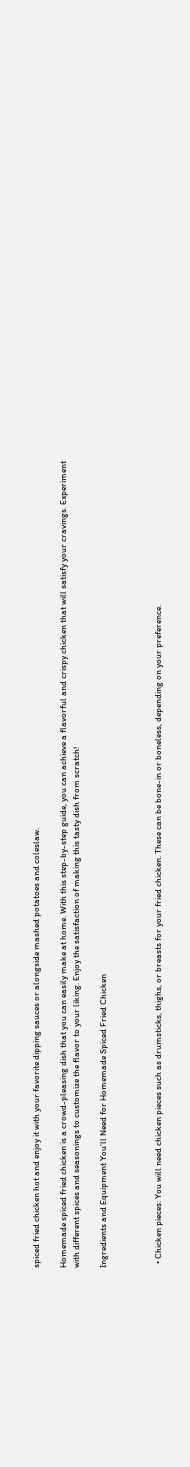spiced fried chicken hot and enjoy it with your favorite dipping sauces or alongside mashed potatoes and coleslaw.

Homemade spiced fried chicken is a crowd-pleasing dish that you can easily make at home. With this step-by-step guide, you can achieve a flavorful and crispy chicken that will satisfy your cravings. Experiment with different spices and seasonings to customize the flavor to your liking. Enjoy the satisfaction of making this tasty dish from scratch!

Ingredients and Equipment You’ll Need for Homemade Spiced Fried Chicken



  • Chicken pieces: You will need chicken pieces such as drumsticks, thighs, or breasts for your fried chicken. These can be bone-in or boneless, depending on your preference.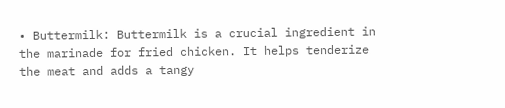• Buttermilk: Buttermilk is a crucial ingredient in the marinade for fried chicken. It helps tenderize the meat and adds a tangy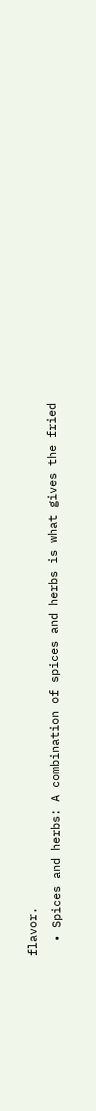flavor.
  • Spices and herbs: A combination of spices and herbs is what gives the fried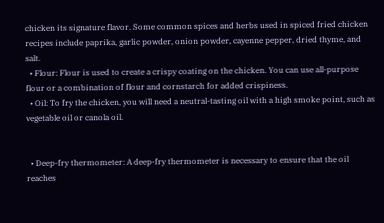chicken its signature flavor. Some common spices and herbs used in spiced fried chicken recipes include paprika, garlic powder, onion powder, cayenne pepper, dried thyme, and salt.
  • Flour: Flour is used to create a crispy coating on the chicken. You can use all-purpose flour or a combination of flour and cornstarch for added crispiness.
  • Oil: To fry the chicken, you will need a neutral-tasting oil with a high smoke point, such as vegetable oil or canola oil.


  • Deep-fry thermometer: A deep-fry thermometer is necessary to ensure that the oil reaches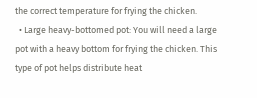the correct temperature for frying the chicken.
  • Large heavy-bottomed pot: You will need a large pot with a heavy bottom for frying the chicken. This type of pot helps distribute heat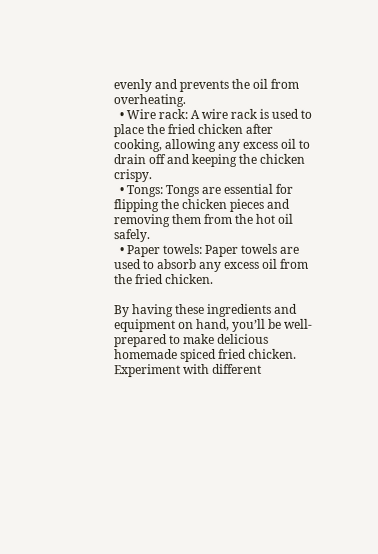evenly and prevents the oil from overheating.
  • Wire rack: A wire rack is used to place the fried chicken after cooking, allowing any excess oil to drain off and keeping the chicken crispy.
  • Tongs: Tongs are essential for flipping the chicken pieces and removing them from the hot oil safely.
  • Paper towels: Paper towels are used to absorb any excess oil from the fried chicken.

By having these ingredients and equipment on hand, you’ll be well-prepared to make delicious homemade spiced fried chicken. Experiment with different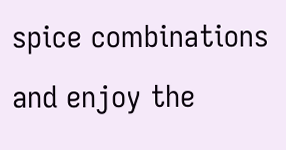spice combinations and enjoy the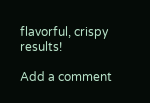flavorful, crispy results!

Add a comment